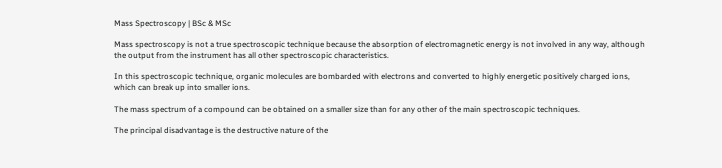Mass Spectroscopy | BSc & MSc

Mass spectroscopy is not a true spectroscopic technique because the absorption of electromagnetic energy is not involved in any way, although the output from the instrument has all other spectroscopic characteristics.

In this spectroscopic technique, organic molecules are bombarded with electrons and converted to highly energetic positively charged ions, which can break up into smaller ions.

The mass spectrum of a compound can be obtained on a smaller size than for any other of the main spectroscopic techniques.

The principal disadvantage is the destructive nature of the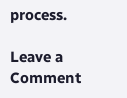process.

Leave a Comment